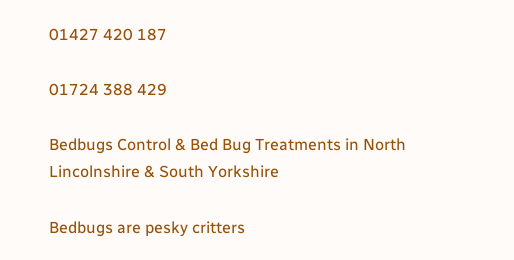01427 420 187

01724 388 429

Bedbugs Control & Bed Bug Treatments in North Lincolnshire & South Yorkshire

Bedbugs are pesky critters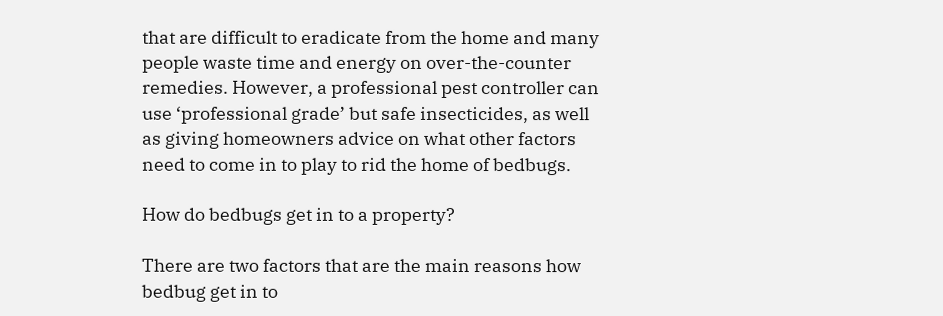that are difficult to eradicate from the home and many people waste time and energy on over-the-counter remedies. However, a professional pest controller can use ‘professional grade’ but safe insecticides, as well as giving homeowners advice on what other factors need to come in to play to rid the home of bedbugs.

How do bedbugs get in to a property?

There are two factors that are the main reasons how bedbug get in to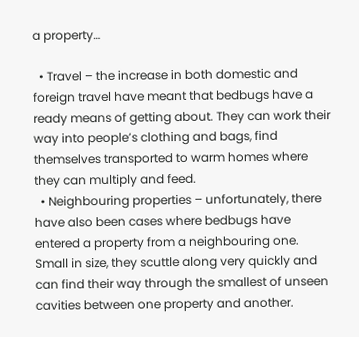a property…

  • Travel – the increase in both domestic and foreign travel have meant that bedbugs have a ready means of getting about. They can work their way into people’s clothing and bags, find themselves transported to warm homes where they can multiply and feed.
  • Neighbouring properties – unfortunately, there have also been cases where bedbugs have entered a property from a neighbouring one. Small in size, they scuttle along very quickly and can find their way through the smallest of unseen cavities between one property and another.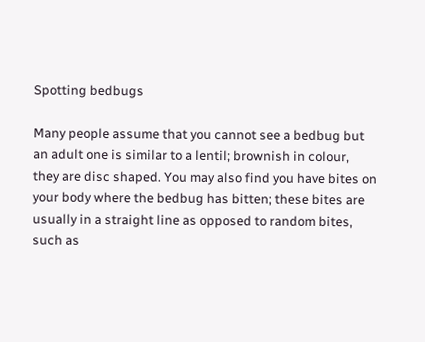Spotting bedbugs

Many people assume that you cannot see a bedbug but an adult one is similar to a lentil; brownish in colour, they are disc shaped. You may also find you have bites on your body where the bedbug has bitten; these bites are usually in a straight line as opposed to random bites, such as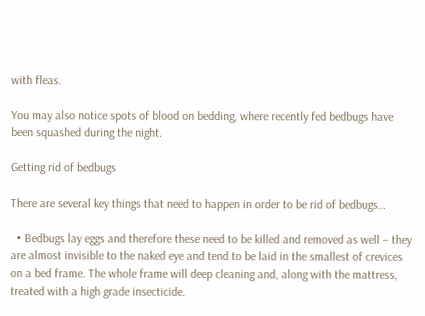with fleas.

You may also notice spots of blood on bedding, where recently fed bedbugs have been squashed during the night.

Getting rid of bedbugs

There are several key things that need to happen in order to be rid of bedbugs…

  • Bedbugs lay eggs and therefore these need to be killed and removed as well – they are almost invisible to the naked eye and tend to be laid in the smallest of crevices on a bed frame. The whole frame will deep cleaning and, along with the mattress, treated with a high grade insecticide.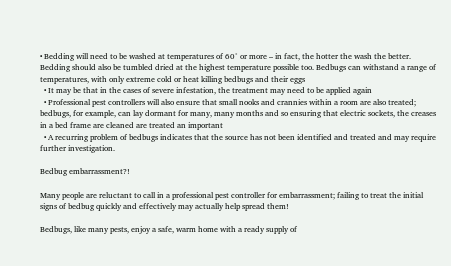• Bedding will need to be washed at temperatures of 60° or more – in fact, the hotter the wash the better. Bedding should also be tumbled dried at the highest temperature possible too. Bedbugs can withstand a range of temperatures, with only extreme cold or heat killing bedbugs and their eggs
  • It may be that in the cases of severe infestation, the treatment may need to be applied again
  • Professional pest controllers will also ensure that small nooks and crannies within a room are also treated; bedbugs, for example, can lay dormant for many, many months and so ensuring that electric sockets, the creases in a bed frame are cleaned are treated an important
  • A recurring problem of bedbugs indicates that the source has not been identified and treated and may require further investigation.

Bedbug embarrassment?!

Many people are reluctant to call in a professional pest controller for embarrassment; failing to treat the initial signs of bedbug quickly and effectively may actually help spread them!

Bedbugs, like many pests, enjoy a safe, warm home with a ready supply of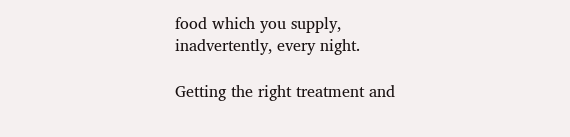food which you supply, inadvertently, every night.

Getting the right treatment and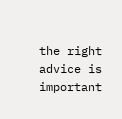the right advice is important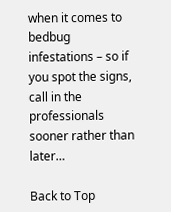when it comes to bedbug infestations – so if you spot the signs, call in the professionals sooner rather than later…

Back to Top